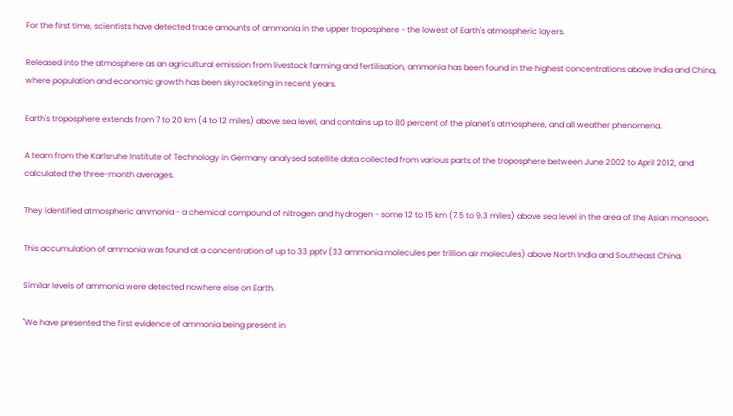For the first time, scientists have detected trace amounts of ammonia in the upper troposphere - the lowest of Earth's atmospheric layers.

Released into the atmosphere as an agricultural emission from livestock farming and fertilisation, ammonia has been found in the highest concentrations above India and China, where population and economic growth has been skyrocketing in recent years.

Earth's troposphere extends from 7 to 20 km (4 to 12 miles) above sea level, and contains up to 80 percent of the planet's atmosphere, and all weather phenomena.

A team from the Karlsruhe Institute of Technology in Germany analysed satellite data collected from various parts of the troposphere between June 2002 to April 2012, and calculated the three-month averages.

They identified atmospheric ammonia - a chemical compound of nitrogen and hydrogen - some 12 to 15 km (7.5 to 9.3 miles) above sea level in the area of the Asian monsoon.

This accumulation of ammonia was found at a concentration of up to 33 pptv (33 ammonia molecules per trillion air molecules) above North India and Southeast China.

Similar levels of ammonia were detected nowhere else on Earth.

"We have presented the first evidence of ammonia being present in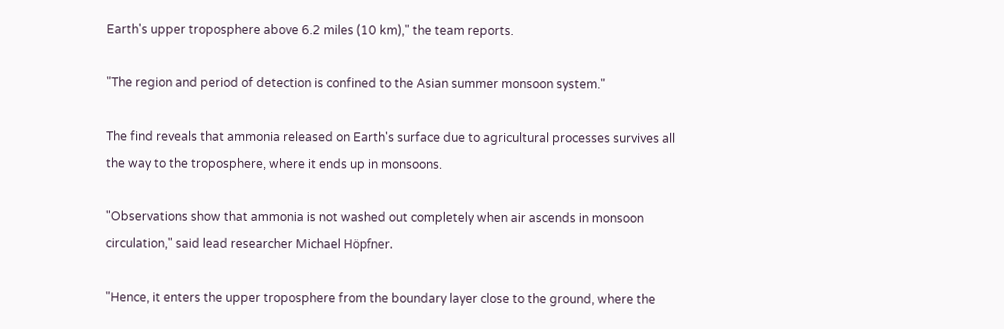Earth's upper troposphere above 6.2 miles (10 km)," the team reports.

"The region and period of detection is confined to the Asian summer monsoon system."

The find reveals that ammonia released on Earth's surface due to agricultural processes survives all the way to the troposphere, where it ends up in monsoons.

"Observations show that ammonia is not washed out completely when air ascends in monsoon circulation," said lead researcher Michael Höpfner.

"Hence, it enters the upper troposphere from the boundary layer close to the ground, where the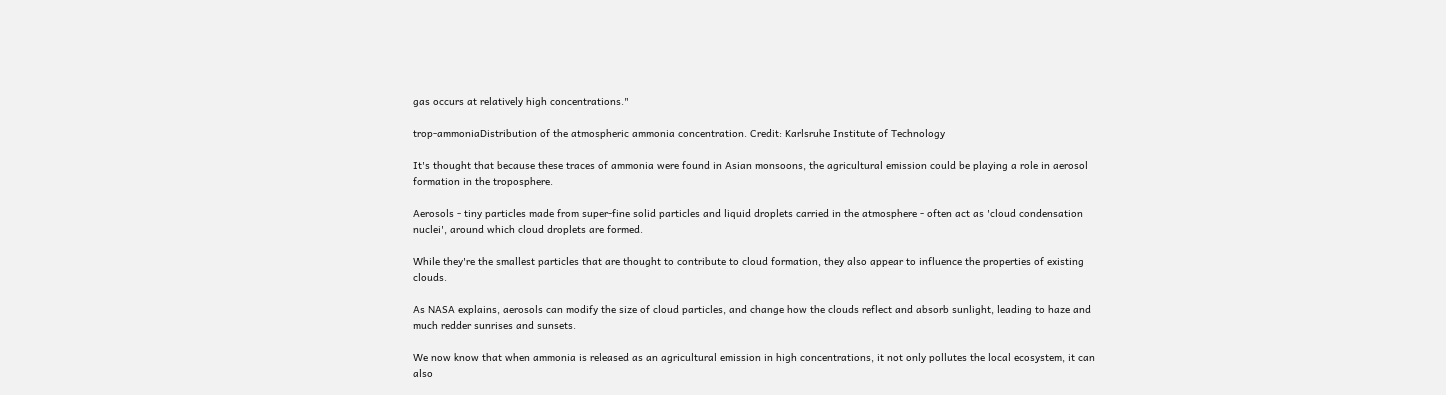gas occurs at relatively high concentrations."

trop-ammoniaDistribution of the atmospheric ammonia concentration. Credit: Karlsruhe Institute of Technology

It's thought that because these traces of ammonia were found in Asian monsoons, the agricultural emission could be playing a role in aerosol formation in the troposphere.

Aerosols - tiny particles made from super-fine solid particles and liquid droplets carried in the atmosphere - often act as 'cloud condensation nuclei', around which cloud droplets are formed.

While they're the smallest particles that are thought to contribute to cloud formation, they also appear to influence the properties of existing clouds.

As NASA explains, aerosols can modify the size of cloud particles, and change how the clouds reflect and absorb sunlight, leading to haze and much redder sunrises and sunsets.

We now know that when ammonia is released as an agricultural emission in high concentrations, it not only pollutes the local ecosystem, it can also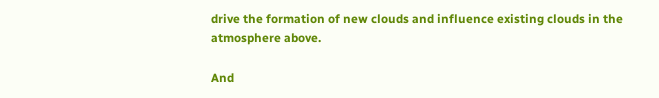drive the formation of new clouds and influence existing clouds in the atmosphere above.

And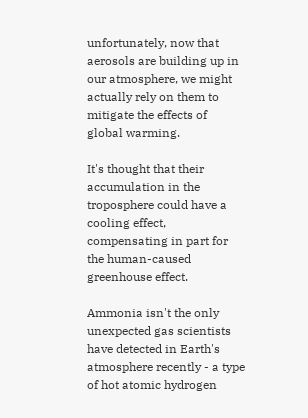unfortunately, now that aerosols are building up in our atmosphere, we might actually rely on them to mitigate the effects of global warming.

It's thought that their accumulation in the troposphere could have a cooling effect, compensating in part for the human-caused greenhouse effect.

Ammonia isn't the only unexpected gas scientists have detected in Earth's atmosphere recently - a type of hot atomic hydrogen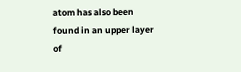atom has also been found in an upper layer of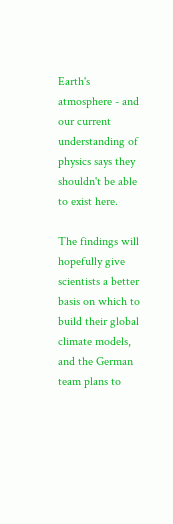Earth's atmosphere - and our current understanding of physics says they shouldn't be able to exist here.

The findings will hopefully give scientists a better basis on which to build their global climate models, and the German team plans to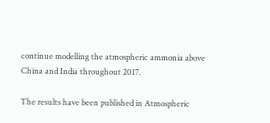continue modelling the atmospheric ammonia above China and India throughout 2017.

The results have been published in Atmospheric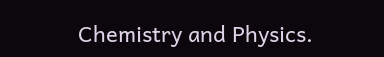Chemistry and Physics.